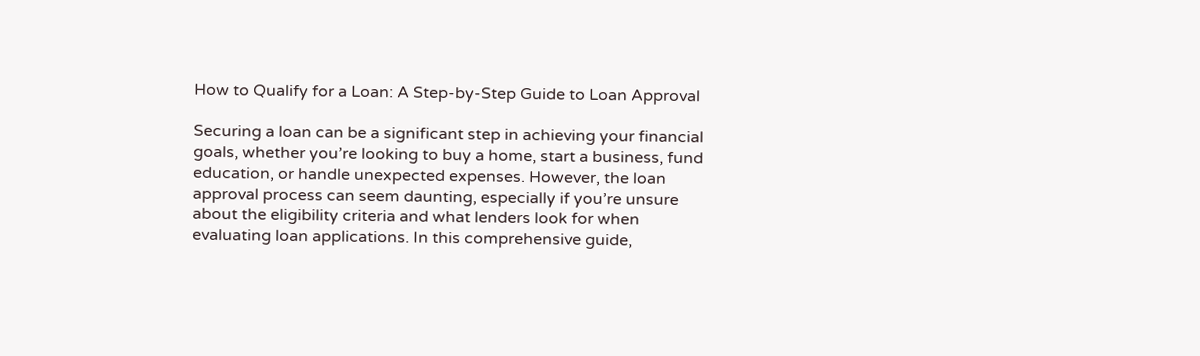How to Qualify for a Loan: A Step-by-Step Guide to Loan Approval

Securing a loan can be a significant step in achieving your financial goals, whether you’re looking to buy a home, start a business, fund education, or handle unexpected expenses. However, the loan approval process can seem daunting, especially if you’re unsure about the eligibility criteria and what lenders look for when evaluating loan applications. In this comprehensive guide,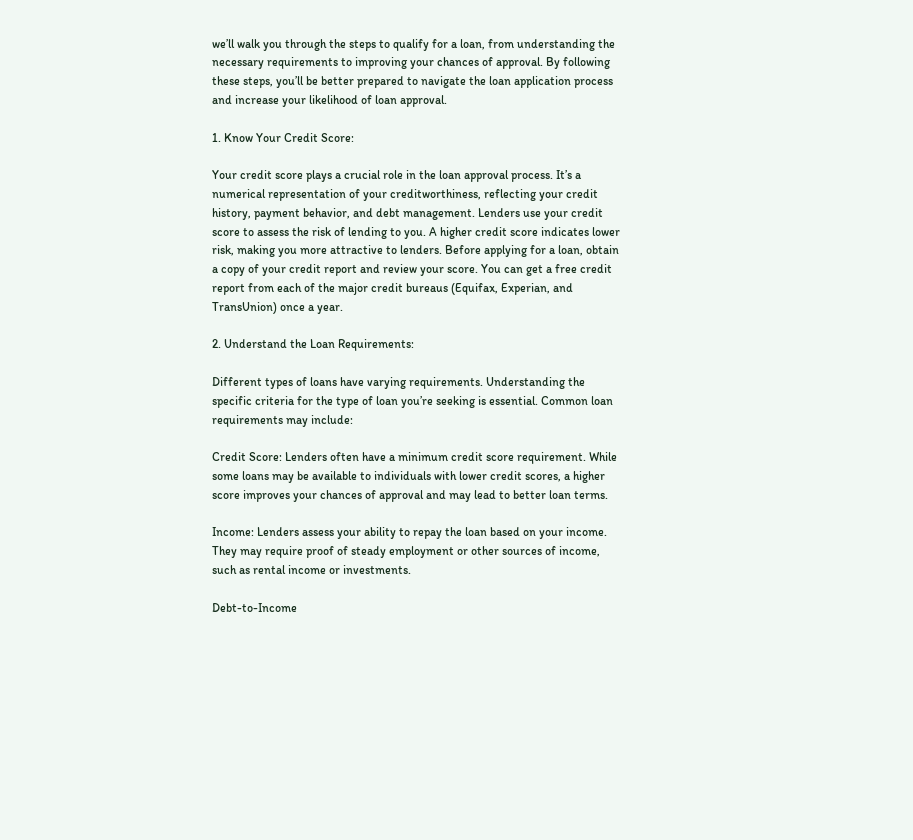we’ll walk you through the steps to qualify for a loan, from understanding the necessary requirements to improving your chances of approval. By following these steps, you’ll be better prepared to navigate the loan application process and increase your likelihood of loan approval.

1. Know Your Credit Score:

Your credit score plays a crucial role in the loan approval process. It’s a numerical representation of your creditworthiness, reflecting your credit history, payment behavior, and debt management. Lenders use your credit score to assess the risk of lending to you. A higher credit score indicates lower risk, making you more attractive to lenders. Before applying for a loan, obtain a copy of your credit report and review your score. You can get a free credit report from each of the major credit bureaus (Equifax, Experian, and TransUnion) once a year.

2. Understand the Loan Requirements:

Different types of loans have varying requirements. Understanding the specific criteria for the type of loan you’re seeking is essential. Common loan requirements may include:

Credit Score: Lenders often have a minimum credit score requirement. While some loans may be available to individuals with lower credit scores, a higher score improves your chances of approval and may lead to better loan terms.

Income: Lenders assess your ability to repay the loan based on your income. They may require proof of steady employment or other sources of income, such as rental income or investments.

Debt-to-Income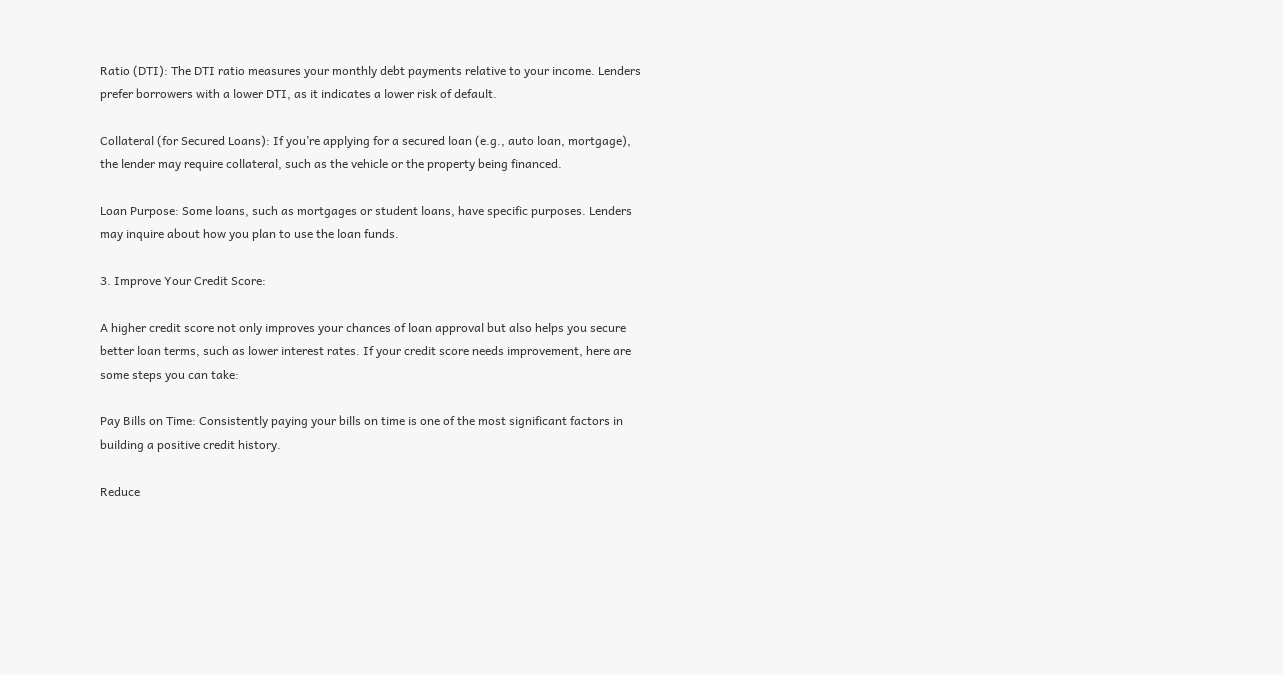Ratio (DTI): The DTI ratio measures your monthly debt payments relative to your income. Lenders prefer borrowers with a lower DTI, as it indicates a lower risk of default.

Collateral (for Secured Loans): If you’re applying for a secured loan (e.g., auto loan, mortgage), the lender may require collateral, such as the vehicle or the property being financed.

Loan Purpose: Some loans, such as mortgages or student loans, have specific purposes. Lenders may inquire about how you plan to use the loan funds.

3. Improve Your Credit Score:

A higher credit score not only improves your chances of loan approval but also helps you secure better loan terms, such as lower interest rates. If your credit score needs improvement, here are some steps you can take:

Pay Bills on Time: Consistently paying your bills on time is one of the most significant factors in building a positive credit history.

Reduce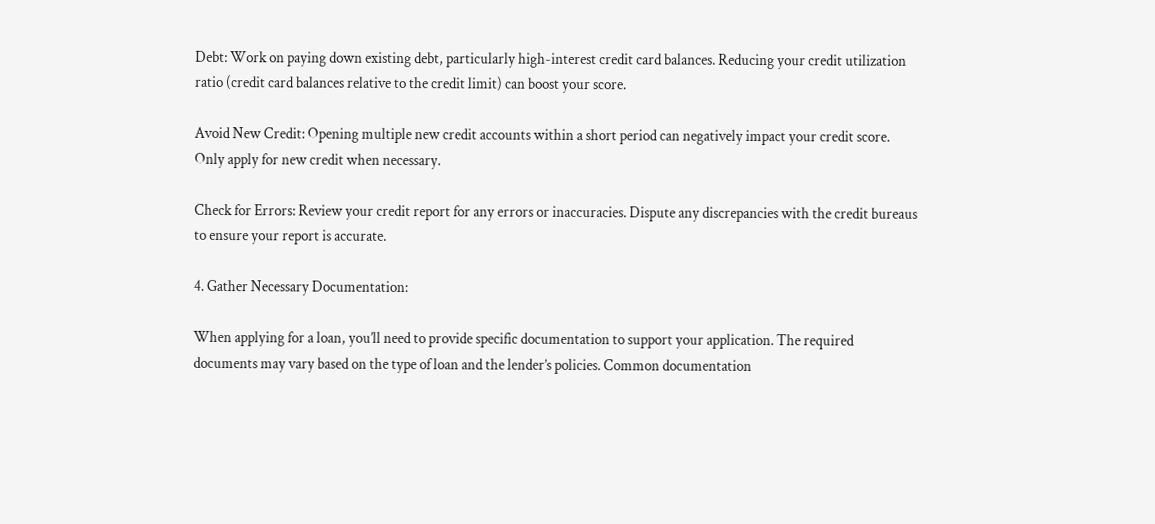Debt: Work on paying down existing debt, particularly high-interest credit card balances. Reducing your credit utilization ratio (credit card balances relative to the credit limit) can boost your score.

Avoid New Credit: Opening multiple new credit accounts within a short period can negatively impact your credit score. Only apply for new credit when necessary.

Check for Errors: Review your credit report for any errors or inaccuracies. Dispute any discrepancies with the credit bureaus to ensure your report is accurate.

4. Gather Necessary Documentation:

When applying for a loan, you’ll need to provide specific documentation to support your application. The required documents may vary based on the type of loan and the lender’s policies. Common documentation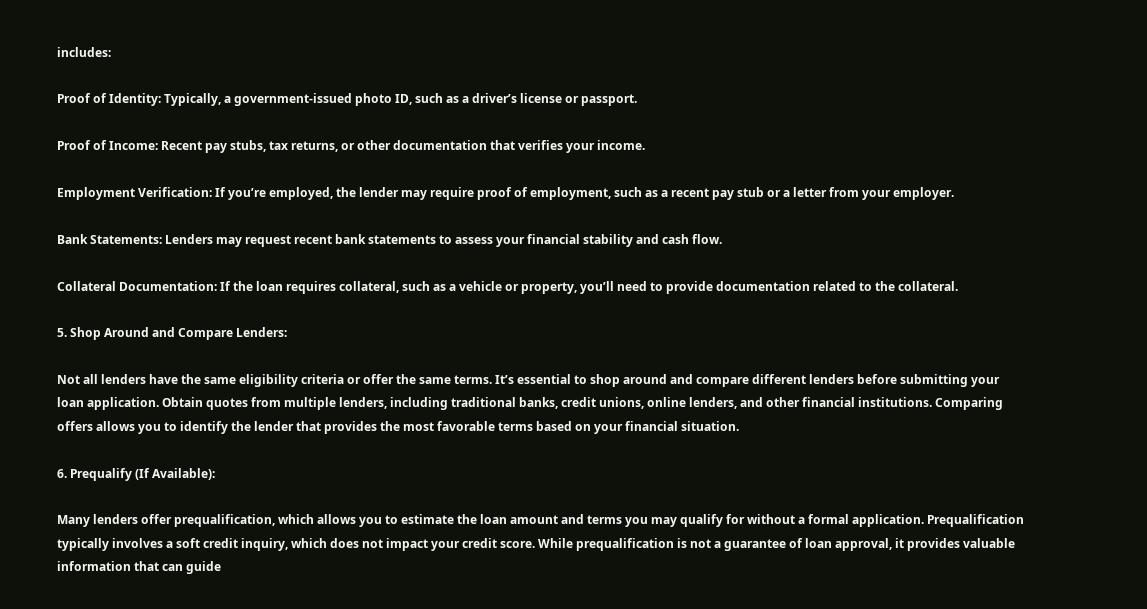includes:

Proof of Identity: Typically, a government-issued photo ID, such as a driver’s license or passport.

Proof of Income: Recent pay stubs, tax returns, or other documentation that verifies your income.

Employment Verification: If you’re employed, the lender may require proof of employment, such as a recent pay stub or a letter from your employer.

Bank Statements: Lenders may request recent bank statements to assess your financial stability and cash flow.

Collateral Documentation: If the loan requires collateral, such as a vehicle or property, you’ll need to provide documentation related to the collateral.

5. Shop Around and Compare Lenders:

Not all lenders have the same eligibility criteria or offer the same terms. It’s essential to shop around and compare different lenders before submitting your loan application. Obtain quotes from multiple lenders, including traditional banks, credit unions, online lenders, and other financial institutions. Comparing offers allows you to identify the lender that provides the most favorable terms based on your financial situation.

6. Prequalify (If Available):

Many lenders offer prequalification, which allows you to estimate the loan amount and terms you may qualify for without a formal application. Prequalification typically involves a soft credit inquiry, which does not impact your credit score. While prequalification is not a guarantee of loan approval, it provides valuable information that can guide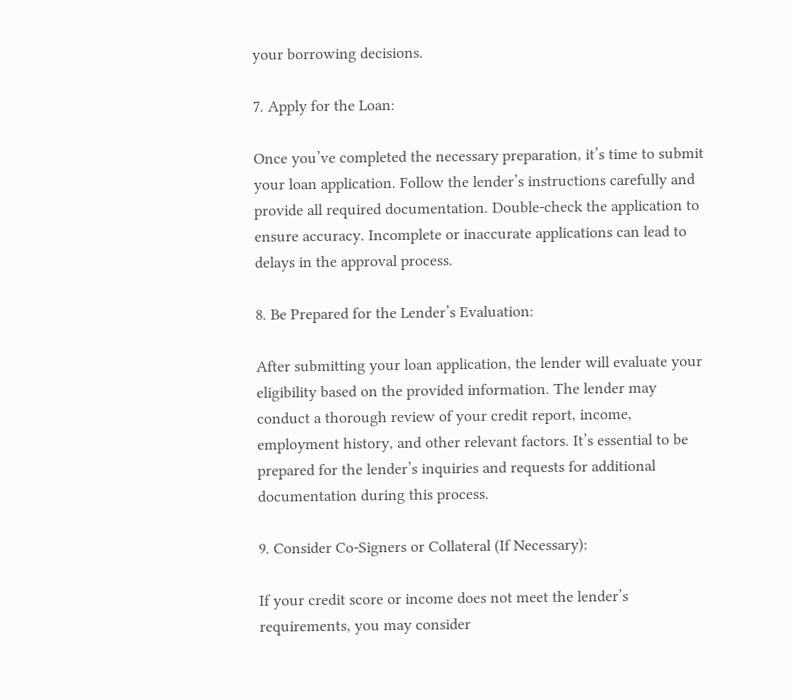your borrowing decisions.

7. Apply for the Loan:

Once you’ve completed the necessary preparation, it’s time to submit your loan application. Follow the lender’s instructions carefully and provide all required documentation. Double-check the application to ensure accuracy. Incomplete or inaccurate applications can lead to delays in the approval process.

8. Be Prepared for the Lender’s Evaluation:

After submitting your loan application, the lender will evaluate your eligibility based on the provided information. The lender may conduct a thorough review of your credit report, income, employment history, and other relevant factors. It’s essential to be prepared for the lender’s inquiries and requests for additional documentation during this process.

9. Consider Co-Signers or Collateral (If Necessary):

If your credit score or income does not meet the lender’s requirements, you may consider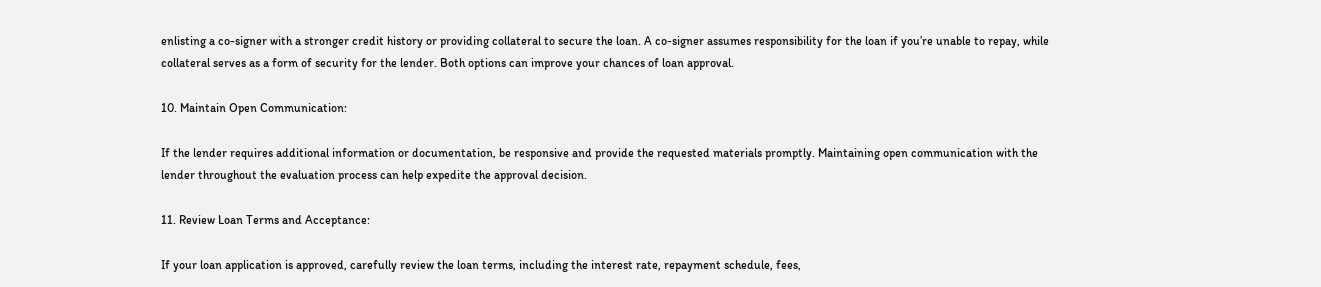enlisting a co-signer with a stronger credit history or providing collateral to secure the loan. A co-signer assumes responsibility for the loan if you’re unable to repay, while collateral serves as a form of security for the lender. Both options can improve your chances of loan approval.

10. Maintain Open Communication:

If the lender requires additional information or documentation, be responsive and provide the requested materials promptly. Maintaining open communication with the lender throughout the evaluation process can help expedite the approval decision.

11. Review Loan Terms and Acceptance:

If your loan application is approved, carefully review the loan terms, including the interest rate, repayment schedule, fees,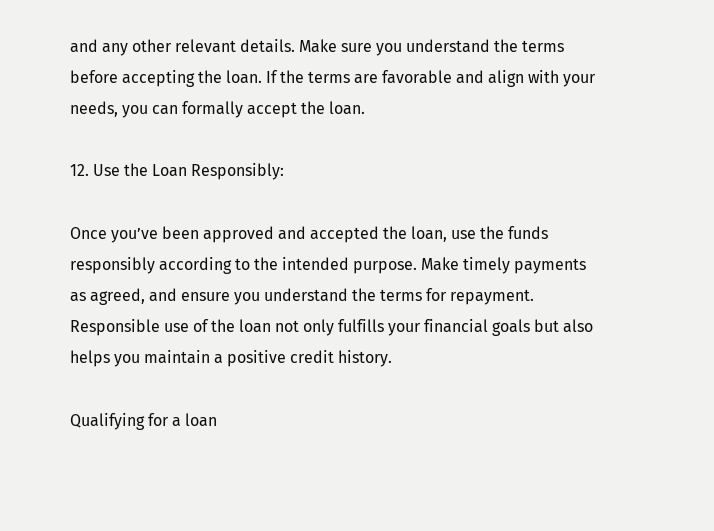and any other relevant details. Make sure you understand the terms before accepting the loan. If the terms are favorable and align with your needs, you can formally accept the loan.

12. Use the Loan Responsibly:

Once you’ve been approved and accepted the loan, use the funds responsibly according to the intended purpose. Make timely payments as agreed, and ensure you understand the terms for repayment. Responsible use of the loan not only fulfills your financial goals but also helps you maintain a positive credit history.

Qualifying for a loan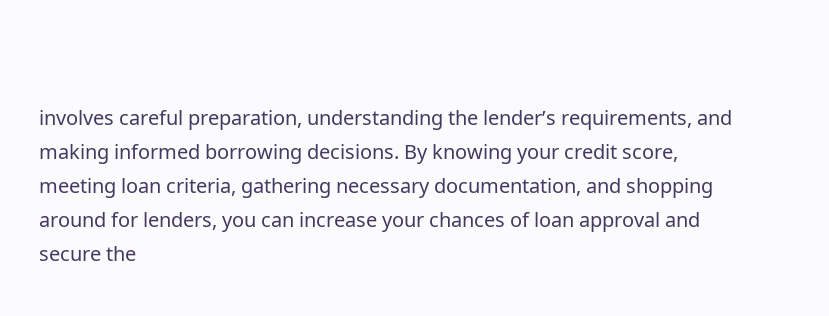involves careful preparation, understanding the lender’s requirements, and making informed borrowing decisions. By knowing your credit score, meeting loan criteria, gathering necessary documentation, and shopping around for lenders, you can increase your chances of loan approval and secure the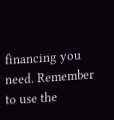financing you need. Remember to use the